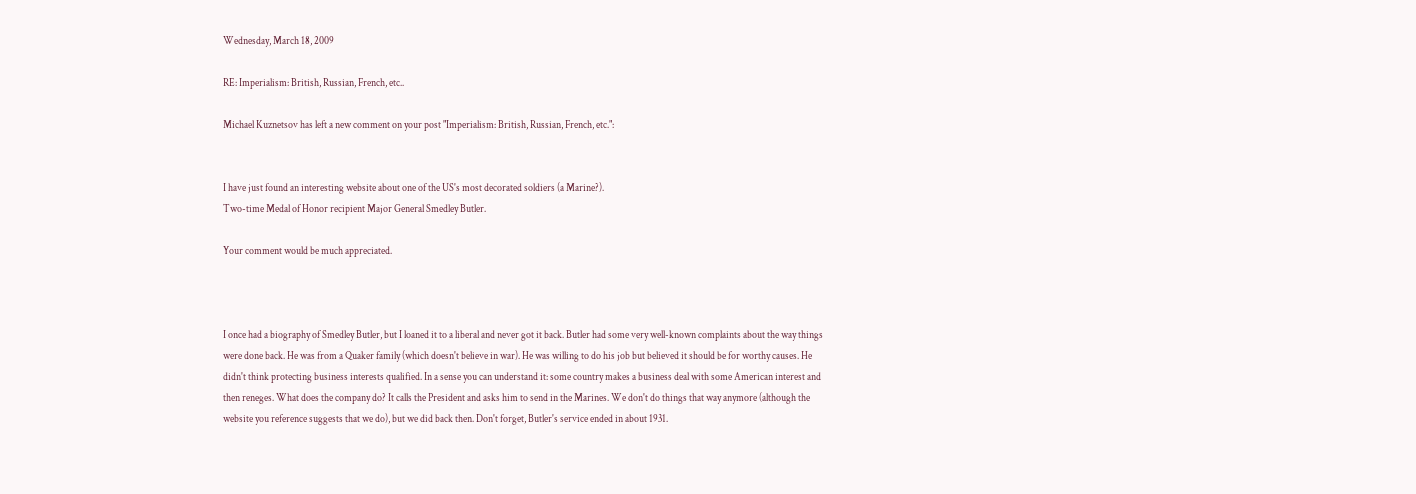Wednesday, March 18, 2009

RE: Imperialism: British, Russian, French, etc..

Michael Kuznetsov has left a new comment on your post "Imperialism: British, Russian, French, etc.":


I have just found an interesting website about one of the US's most decorated soldiers (a Marine?).
Two-time Medal of Honor recipient Major General Smedley Butler.

Your comment would be much appreciated.



I once had a biography of Smedley Butler, but I loaned it to a liberal and never got it back. Butler had some very well-known complaints about the way things were done back. He was from a Quaker family (which doesn't believe in war). He was willing to do his job but believed it should be for worthy causes. He didn't think protecting business interests qualified. In a sense you can understand it: some country makes a business deal with some American interest and then reneges. What does the company do? It calls the President and asks him to send in the Marines. We don't do things that way anymore (although the website you reference suggests that we do), but we did back then. Don't forget, Butler's service ended in about 1931.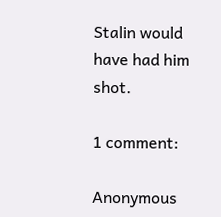Stalin would have had him shot.

1 comment:

Anonymous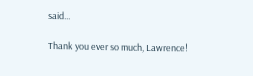said...

Thank you ever so much, Lawrence!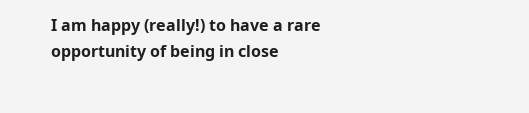I am happy (really!) to have a rare opportunity of being in close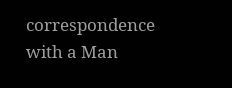correspondence with a Man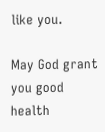like you.

May God grant you good health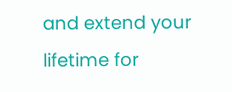and extend your lifetime for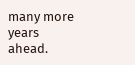many more years ahead.